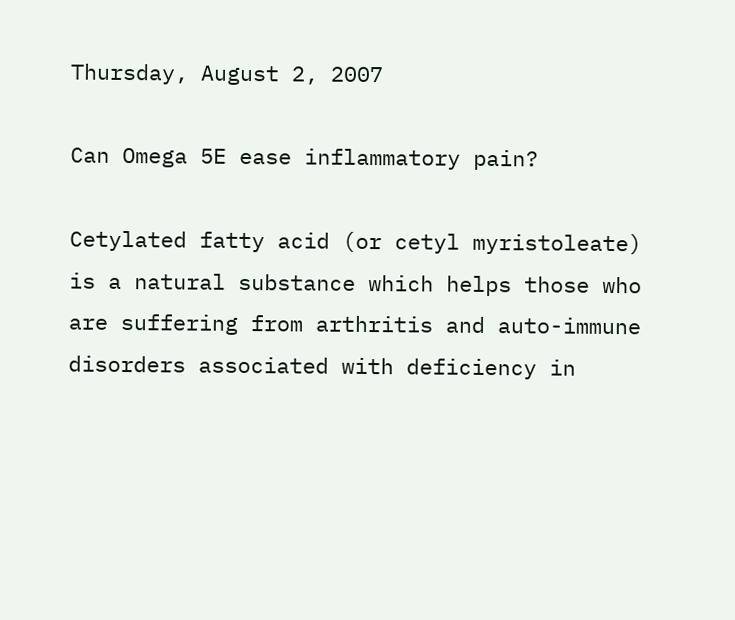Thursday, August 2, 2007

Can Omega 5E ease inflammatory pain?

Cetylated fatty acid (or cetyl myristoleate) is a natural substance which helps those who are suffering from arthritis and auto-immune disorders associated with deficiency in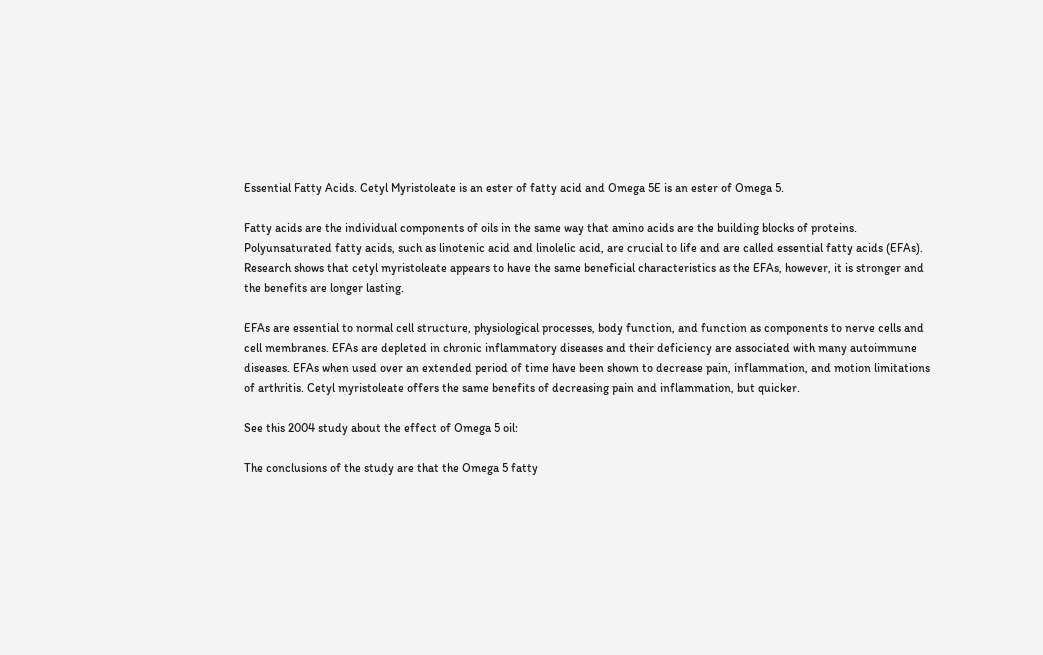Essential Fatty Acids. Cetyl Myristoleate is an ester of fatty acid and Omega 5E is an ester of Omega 5.

Fatty acids are the individual components of oils in the same way that amino acids are the building blocks of proteins. Polyunsaturated fatty acids, such as linotenic acid and linolelic acid, are crucial to life and are called essential fatty acids (EFAs). Research shows that cetyl myristoleate appears to have the same beneficial characteristics as the EFAs, however, it is stronger and the benefits are longer lasting.

EFAs are essential to normal cell structure, physiological processes, body function, and function as components to nerve cells and cell membranes. EFAs are depleted in chronic inflammatory diseases and their deficiency are associated with many autoimmune diseases. EFAs when used over an extended period of time have been shown to decrease pain, inflammation, and motion limitations of arthritis. Cetyl myristoleate offers the same benefits of decreasing pain and inflammation, but quicker.

See this 2004 study about the effect of Omega 5 oil:

The conclusions of the study are that the Omega 5 fatty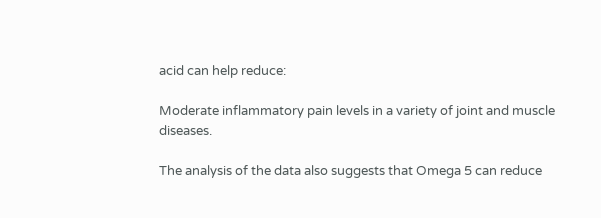acid can help reduce:

Moderate inflammatory pain levels in a variety of joint and muscle diseases.

The analysis of the data also suggests that Omega 5 can reduce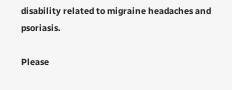disability related to migraine headaches and psoriasis.

Please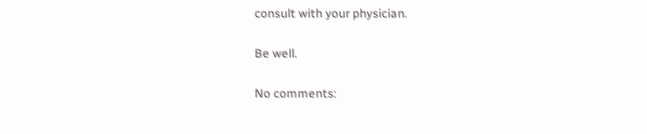consult with your physician.

Be well.

No comments: